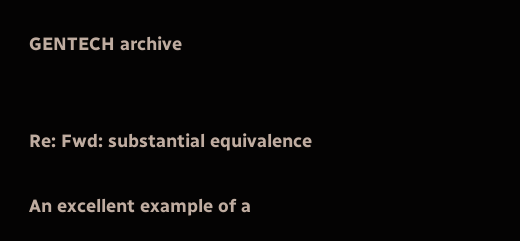GENTECH archive


Re: Fwd: substantial equivalence

An excellent example of a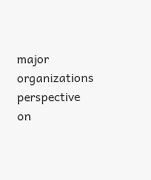major organizations perspective on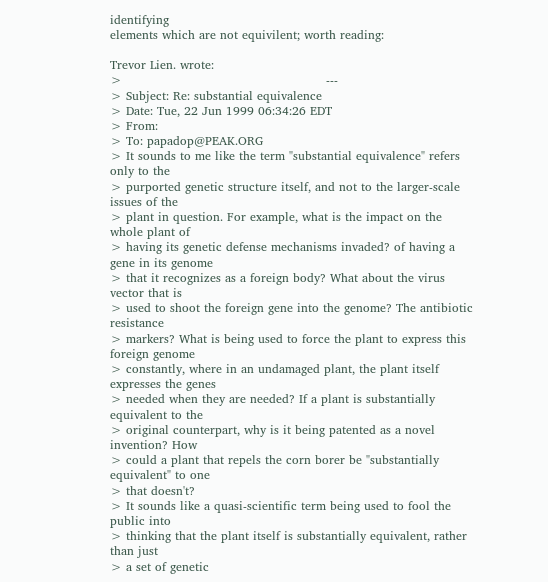identifying
elements which are not equivilent; worth reading:

Trevor Lien. wrote:
>                                                   ---
> Subject: Re: substantial equivalence
> Date: Tue, 22 Jun 1999 06:34:26 EDT
> From:
> To: papadop@PEAK.ORG
> It sounds to me like the term "substantial equivalence" refers only to the
> purported genetic structure itself, and not to the larger-scale issues of the
> plant in question. For example, what is the impact on the whole plant of
> having its genetic defense mechanisms invaded? of having a gene in its genome
> that it recognizes as a foreign body? What about the virus vector that is
> used to shoot the foreign gene into the genome? The antibiotic resistance
> markers? What is being used to force the plant to express this foreign genome
> constantly, where in an undamaged plant, the plant itself expresses the genes
> needed when they are needed? If a plant is substantially equivalent to the
> original counterpart, why is it being patented as a novel invention? How
> could a plant that repels the corn borer be "substantially equivalent" to one
> that doesn't?
> It sounds like a quasi-scientific term being used to fool the public into
> thinking that the plant itself is substantially equivalent, rather than just
> a set of genetic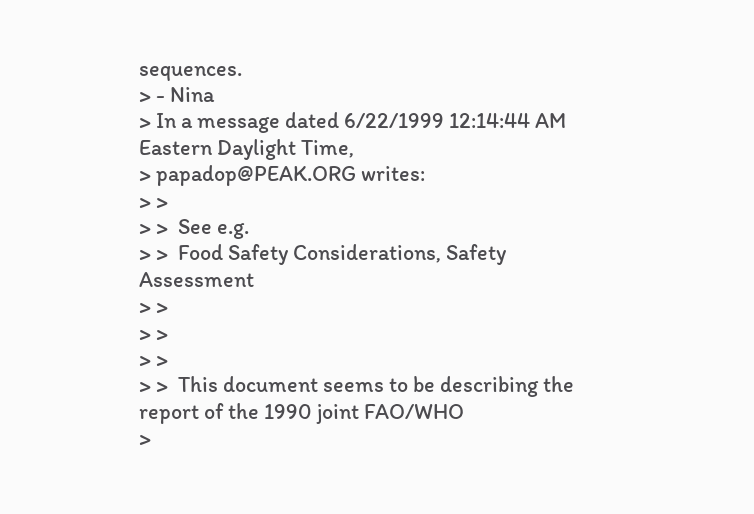sequences.
> - Nina
> In a message dated 6/22/1999 12:14:44 AM Eastern Daylight Time,
> papadop@PEAK.ORG writes:
> >
> >  See e.g.
> >  Food Safety Considerations, Safety Assessment
> >
> >
> >
> >  This document seems to be describing the report of the 1990 joint FAO/WHO
>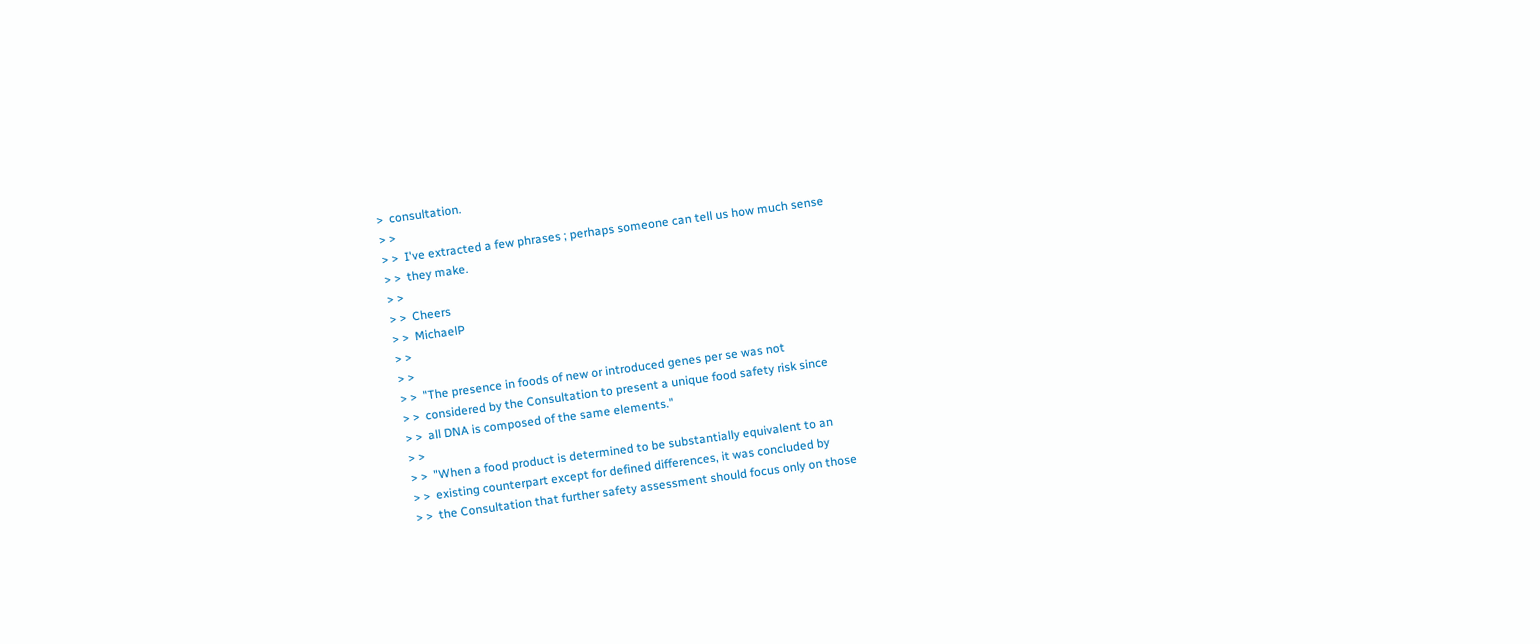>  consultation.
> >
> >  I've extracted a few phrases ; perhaps someone can tell us how much sense
> >  they make.
> >
> >  Cheers
> >  MichaelP
> >
> >
> >  "The presence in foods of new or introduced genes per se was not
> >  considered by the Consultation to present a unique food safety risk since
> >  all DNA is composed of the same elements."
> >
> >  "When a food product is determined to be substantially equivalent to an
> >  existing counterpart except for defined differences, it was concluded by
> >  the Consultation that further safety assessment should focus only on those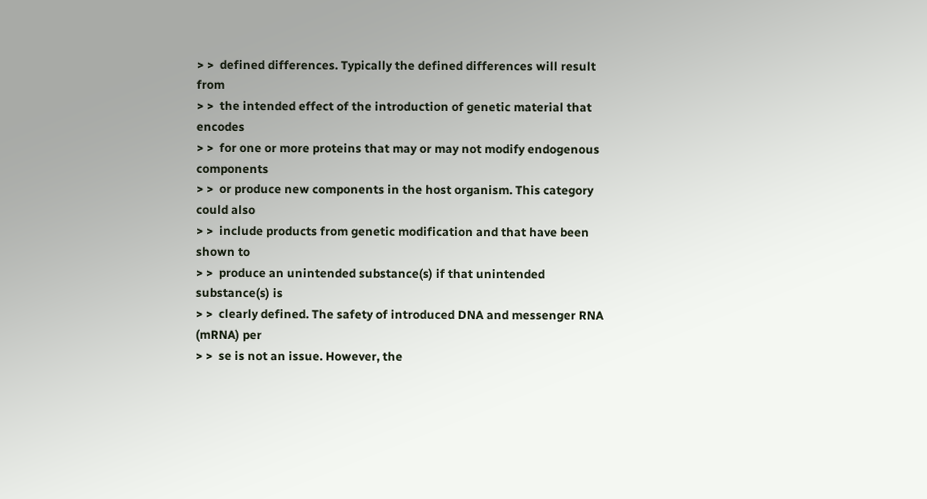> >  defined differences. Typically the defined differences will result from
> >  the intended effect of the introduction of genetic material that encodes
> >  for one or more proteins that may or may not modify endogenous components
> >  or produce new components in the host organism. This category could also
> >  include products from genetic modification and that have been shown to
> >  produce an unintended substance(s) if that unintended substance(s) is
> >  clearly defined. The safety of introduced DNA and messenger RNA (mRNA) per
> >  se is not an issue. However, the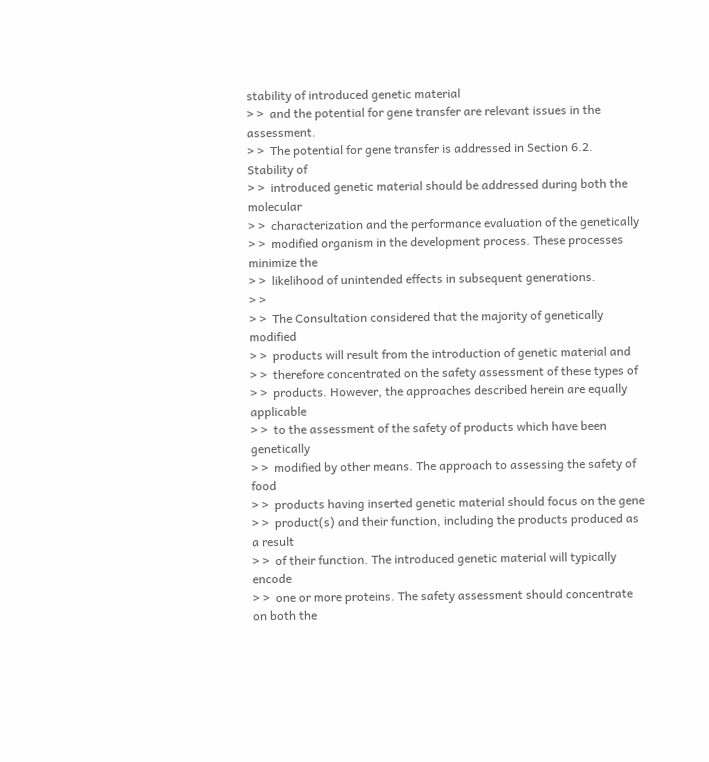stability of introduced genetic material
> >  and the potential for gene transfer are relevant issues in the assessment.
> >  The potential for gene transfer is addressed in Section 6.2. Stability of
> >  introduced genetic material should be addressed during both the molecular
> >  characterization and the performance evaluation of the genetically
> >  modified organism in the development process. These processes minimize the
> >  likelihood of unintended effects in subsequent generations.
> >
> >  The Consultation considered that the majority of genetically modified
> >  products will result from the introduction of genetic material and
> >  therefore concentrated on the safety assessment of these types of
> >  products. However, the approaches described herein are equally applicable
> >  to the assessment of the safety of products which have been genetically
> >  modified by other means. The approach to assessing the safety of food
> >  products having inserted genetic material should focus on the gene
> >  product(s) and their function, including the products produced as a result
> >  of their function. The introduced genetic material will typically encode
> >  one or more proteins. The safety assessment should concentrate on both the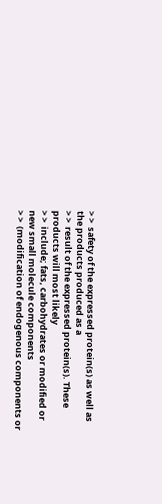> >  safety of the expressed protein(s) as well as the products produced as a
> >  result of the expressed protein(s). These products will most likely
> >  include; fats, carbohydrates or modified or new small molecule components
> >  (modification of endogenous components or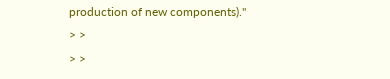production of new components)."
> >
> >